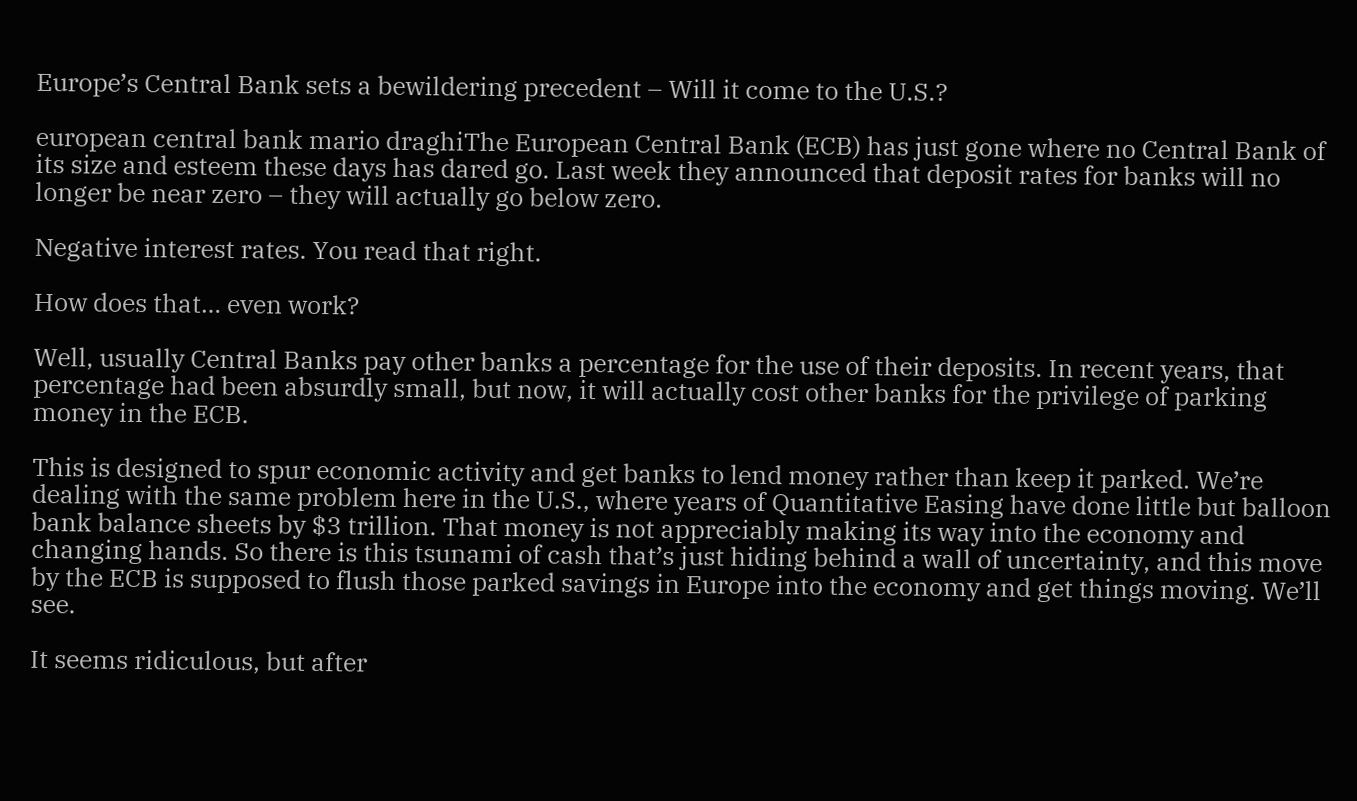Europe’s Central Bank sets a bewildering precedent – Will it come to the U.S.?

european central bank mario draghiThe European Central Bank (ECB) has just gone where no Central Bank of its size and esteem these days has dared go. Last week they announced that deposit rates for banks will no longer be near zero – they will actually go below zero.

Negative interest rates. You read that right.

How does that… even work?

Well, usually Central Banks pay other banks a percentage for the use of their deposits. In recent years, that percentage had been absurdly small, but now, it will actually cost other banks for the privilege of parking money in the ECB.

This is designed to spur economic activity and get banks to lend money rather than keep it parked. We’re dealing with the same problem here in the U.S., where years of Quantitative Easing have done little but balloon bank balance sheets by $3 trillion. That money is not appreciably making its way into the economy and changing hands. So there is this tsunami of cash that’s just hiding behind a wall of uncertainty, and this move by the ECB is supposed to flush those parked savings in Europe into the economy and get things moving. We’ll see.

It seems ridiculous, but after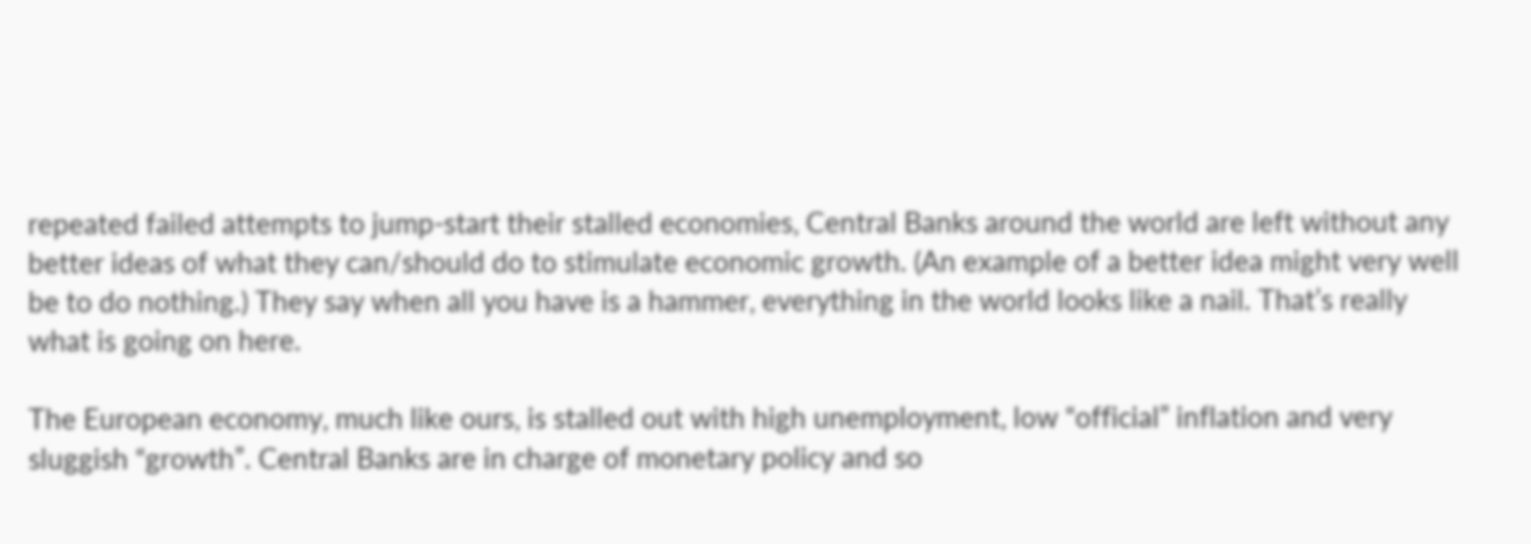repeated failed attempts to jump-start their stalled economies, Central Banks around the world are left without any better ideas of what they can/should do to stimulate economic growth. (An example of a better idea might very well be to do nothing.) They say when all you have is a hammer, everything in the world looks like a nail. That’s really what is going on here.

The European economy, much like ours, is stalled out with high unemployment, low “official” inflation and very sluggish “growth”. Central Banks are in charge of monetary policy and so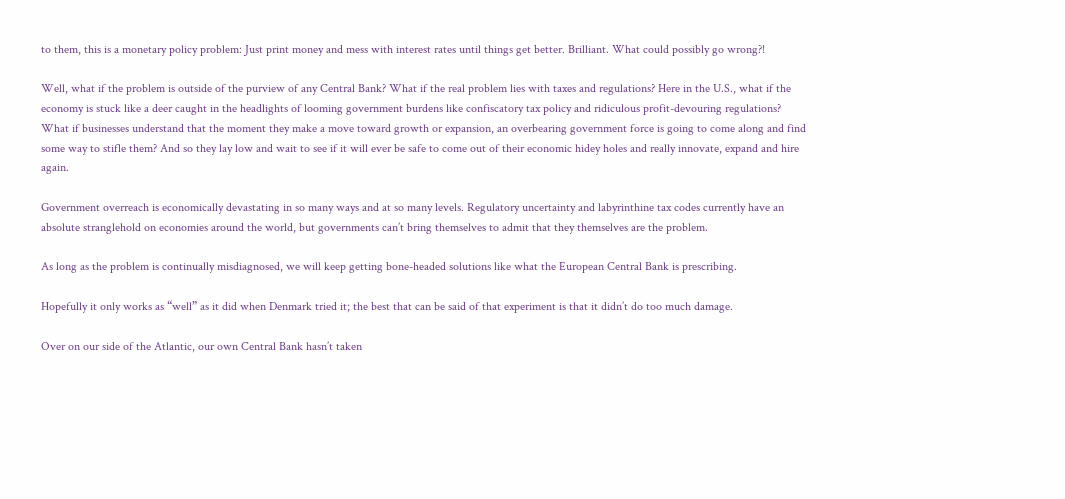to them, this is a monetary policy problem: Just print money and mess with interest rates until things get better. Brilliant. What could possibly go wrong?!

Well, what if the problem is outside of the purview of any Central Bank? What if the real problem lies with taxes and regulations? Here in the U.S., what if the economy is stuck like a deer caught in the headlights of looming government burdens like confiscatory tax policy and ridiculous profit-devouring regulations? What if businesses understand that the moment they make a move toward growth or expansion, an overbearing government force is going to come along and find some way to stifle them? And so they lay low and wait to see if it will ever be safe to come out of their economic hidey holes and really innovate, expand and hire again.

Government overreach is economically devastating in so many ways and at so many levels. Regulatory uncertainty and labyrinthine tax codes currently have an absolute stranglehold on economies around the world, but governments can’t bring themselves to admit that they themselves are the problem.

As long as the problem is continually misdiagnosed, we will keep getting bone-headed solutions like what the European Central Bank is prescribing.

Hopefully it only works as “well” as it did when Denmark tried it; the best that can be said of that experiment is that it didn’t do too much damage.

Over on our side of the Atlantic, our own Central Bank hasn’t taken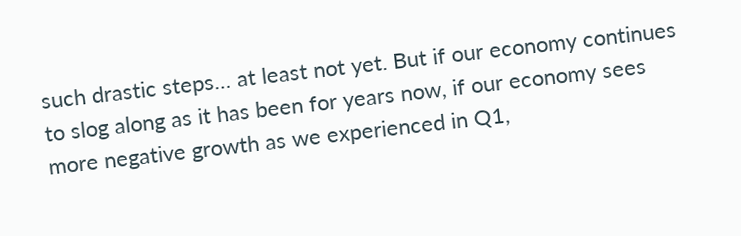such drastic steps… at least not yet. But if our economy continues to slog along as it has been for years now, if our economy sees more negative growth as we experienced in Q1,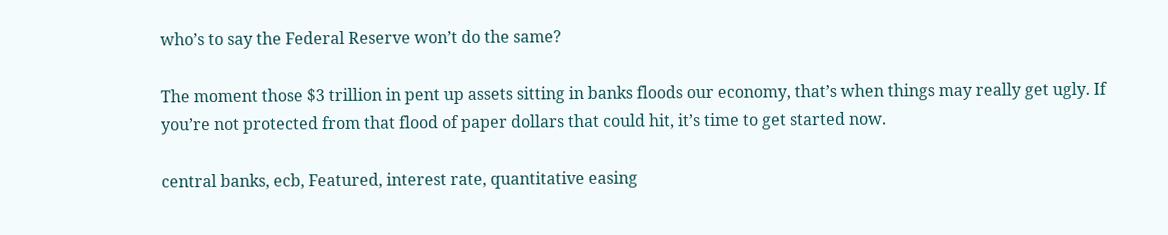who’s to say the Federal Reserve won’t do the same?

The moment those $3 trillion in pent up assets sitting in banks floods our economy, that’s when things may really get ugly. If you’re not protected from that flood of paper dollars that could hit, it’s time to get started now.

central banks, ecb, Featured, interest rate, quantitative easing